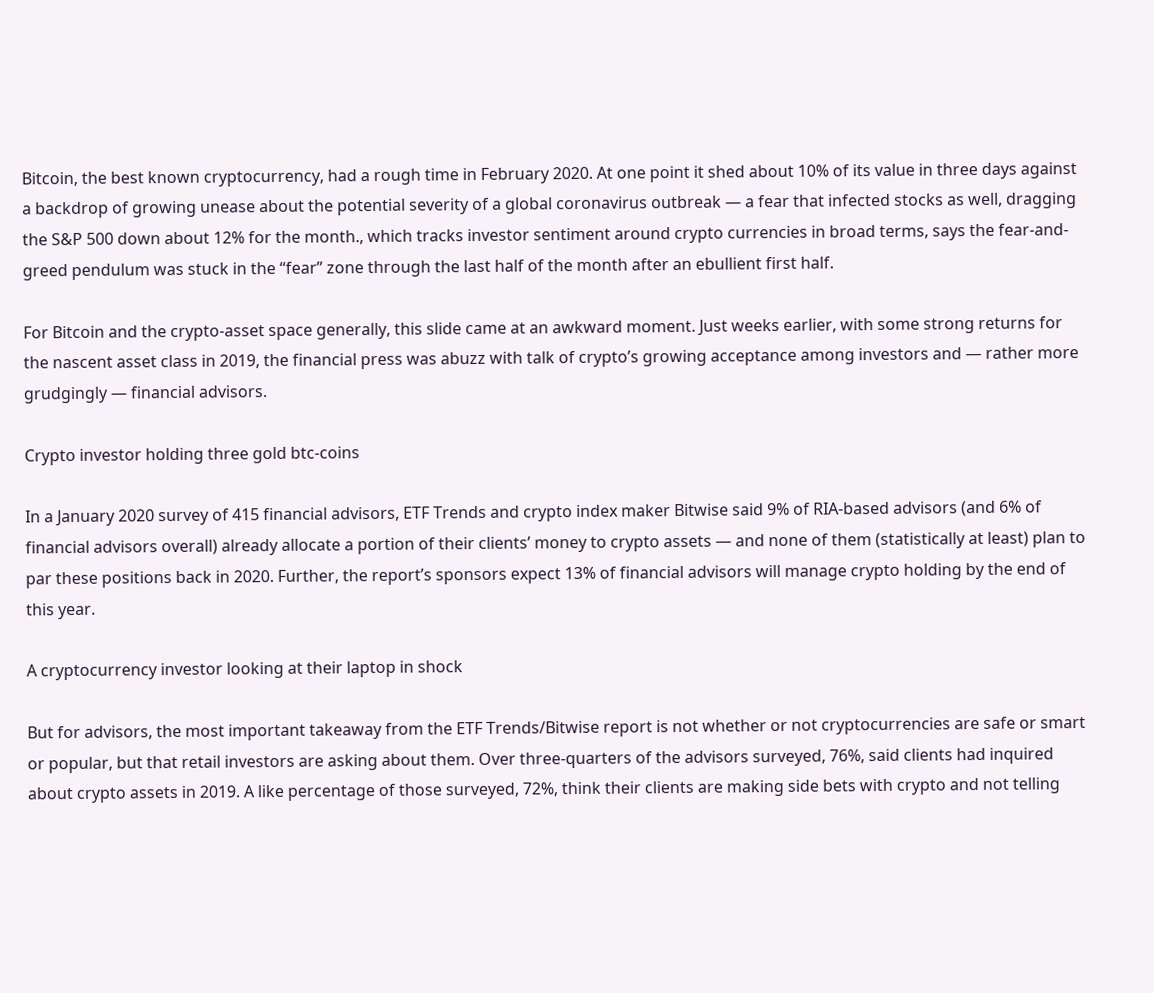Bitcoin, the best known cryptocurrency, had a rough time in February 2020. At one point it shed about 10% of its value in three days against a backdrop of growing unease about the potential severity of a global coronavirus outbreak — a fear that infected stocks as well, dragging the S&P 500 down about 12% for the month., which tracks investor sentiment around crypto currencies in broad terms, says the fear-and-greed pendulum was stuck in the “fear” zone through the last half of the month after an ebullient first half.

For Bitcoin and the crypto-asset space generally, this slide came at an awkward moment. Just weeks earlier, with some strong returns for the nascent asset class in 2019, the financial press was abuzz with talk of crypto’s growing acceptance among investors and — rather more grudgingly — financial advisors.

Crypto investor holding three gold btc-coins

In a January 2020 survey of 415 financial advisors, ETF Trends and crypto index maker Bitwise said 9% of RIA-based advisors (and 6% of financial advisors overall) already allocate a portion of their clients’ money to crypto assets — and none of them (statistically at least) plan to par these positions back in 2020. Further, the report’s sponsors expect 13% of financial advisors will manage crypto holding by the end of this year.

A cryptocurrency investor looking at their laptop in shock

But for advisors, the most important takeaway from the ETF Trends/Bitwise report is not whether or not cryptocurrencies are safe or smart or popular, but that retail investors are asking about them. Over three-quarters of the advisors surveyed, 76%, said clients had inquired about crypto assets in 2019. A like percentage of those surveyed, 72%, think their clients are making side bets with crypto and not telling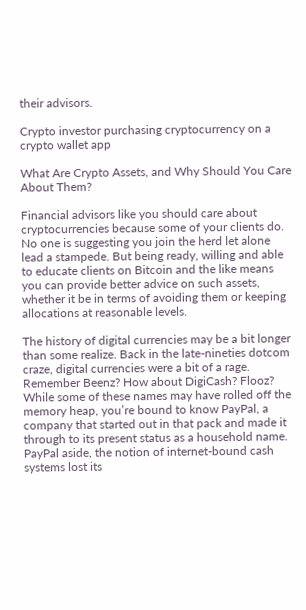their advisors.

Crypto investor purchasing cryptocurrency on a crypto wallet app

What Are Crypto Assets, and Why Should You Care About Them?

Financial advisors like you should care about cryptocurrencies because some of your clients do. No one is suggesting you join the herd let alone lead a stampede. But being ready, willing and able to educate clients on Bitcoin and the like means you can provide better advice on such assets, whether it be in terms of avoiding them or keeping allocations at reasonable levels.

The history of digital currencies may be a bit longer than some realize. Back in the late-nineties dotcom craze, digital currencies were a bit of a rage. Remember Beenz? How about DigiCash? Flooz? While some of these names may have rolled off the memory heap, you’re bound to know PayPal, a company that started out in that pack and made it through to its present status as a household name. PayPal aside, the notion of internet-bound cash systems lost its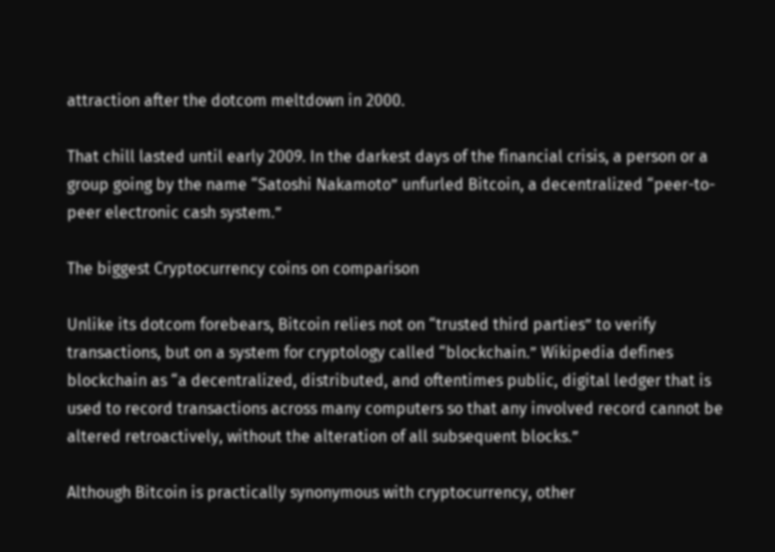attraction after the dotcom meltdown in 2000.

That chill lasted until early 2009. In the darkest days of the financial crisis, a person or a group going by the name “Satoshi Nakamoto” unfurled Bitcoin, a decentralized “peer-to-peer electronic cash system.”

The biggest Cryptocurrency coins on comparison

Unlike its dotcom forebears, Bitcoin relies not on “trusted third parties” to verify transactions, but on a system for cryptology called “blockchain.” Wikipedia defines blockchain as “a decentralized, distributed, and oftentimes public, digital ledger that is used to record transactions across many computers so that any involved record cannot be altered retroactively, without the alteration of all subsequent blocks.”

Although Bitcoin is practically synonymous with cryptocurrency, other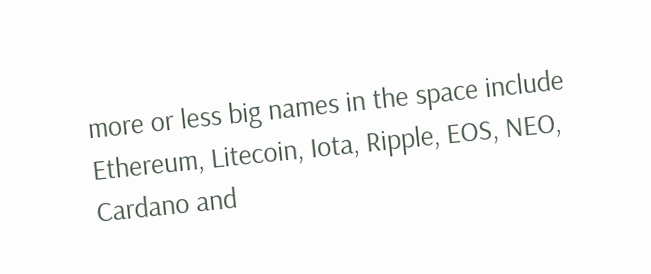more or less big names in the space include Ethereum, Litecoin, Iota, Ripple, EOS, NEO, Cardano and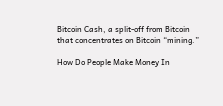Bitcoin Cash, a split-off from Bitcoin that concentrates on Bitcoin “mining.”

How Do People Make Money In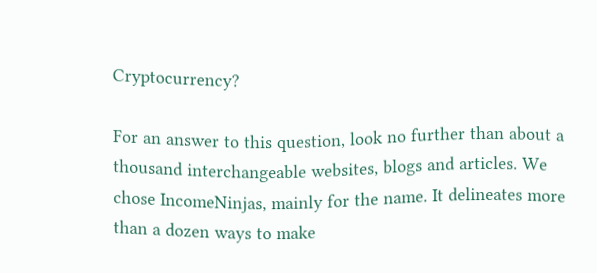Cryptocurrency?

For an answer to this question, look no further than about a thousand interchangeable websites, blogs and articles. We chose IncomeNinjas, mainly for the name. It delineates more than a dozen ways to make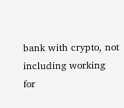bank with crypto, not including working for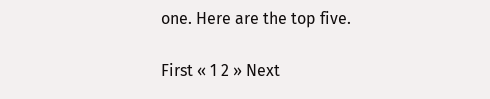one. Here are the top five.

First « 1 2 » Next